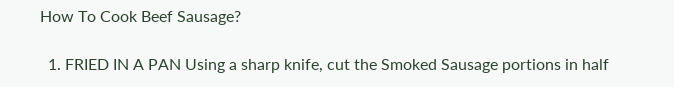How To Cook Beef Sausage?

  1. FRIED IN A PAN Using a sharp knife, cut the Smoked Sausage portions in half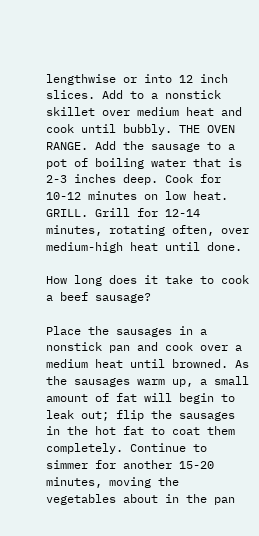lengthwise or into 12 inch slices. Add to a nonstick skillet over medium heat and cook until bubbly. THE OVEN RANGE. Add the sausage to a pot of boiling water that is 2-3 inches deep. Cook for 10-12 minutes on low heat. GRILL. Grill for 12-14 minutes, rotating often, over medium-high heat until done.

How long does it take to cook a beef sausage?

Place the sausages in a nonstick pan and cook over a medium heat until browned. As the sausages warm up, a small amount of fat will begin to leak out; flip the sausages in the hot fat to coat them completely. Continue to simmer for another 15-20 minutes, moving the vegetables about in the pan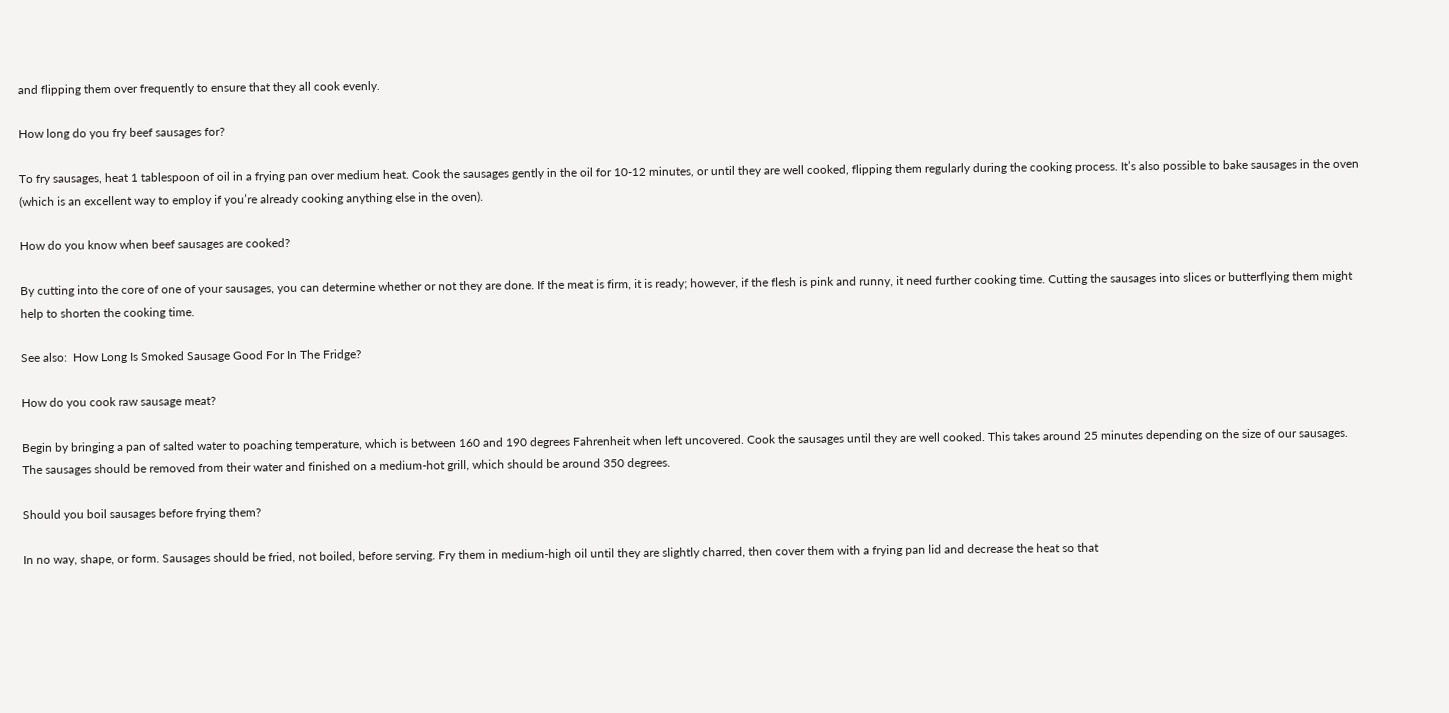and flipping them over frequently to ensure that they all cook evenly.

How long do you fry beef sausages for?

To fry sausages, heat 1 tablespoon of oil in a frying pan over medium heat. Cook the sausages gently in the oil for 10-12 minutes, or until they are well cooked, flipping them regularly during the cooking process. It’s also possible to bake sausages in the oven (which is an excellent way to employ if you’re already cooking anything else in the oven).

How do you know when beef sausages are cooked?

By cutting into the core of one of your sausages, you can determine whether or not they are done. If the meat is firm, it is ready; however, if the flesh is pink and runny, it need further cooking time. Cutting the sausages into slices or butterflying them might help to shorten the cooking time.

See also:  How Long Is Smoked Sausage Good For In The Fridge?

How do you cook raw sausage meat?

Begin by bringing a pan of salted water to poaching temperature, which is between 160 and 190 degrees Fahrenheit when left uncovered. Cook the sausages until they are well cooked. This takes around 25 minutes depending on the size of our sausages. The sausages should be removed from their water and finished on a medium-hot grill, which should be around 350 degrees.

Should you boil sausages before frying them?

In no way, shape, or form. Sausages should be fried, not boiled, before serving. Fry them in medium-high oil until they are slightly charred, then cover them with a frying pan lid and decrease the heat so that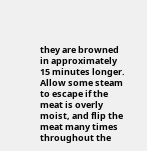they are browned in approximately 15 minutes longer. Allow some steam to escape if the meat is overly moist, and flip the meat many times throughout the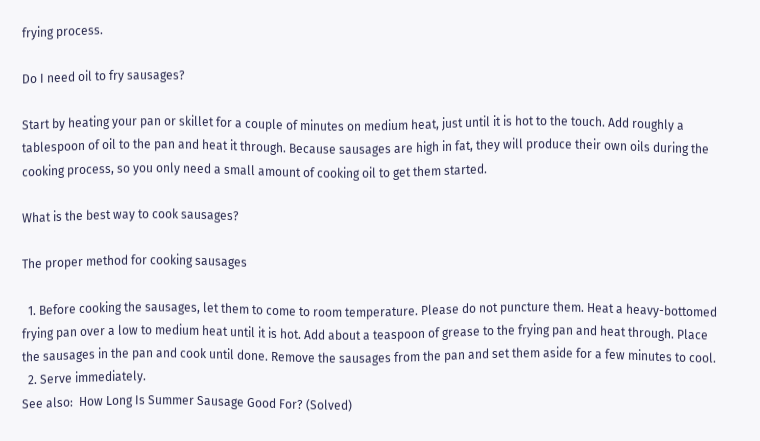frying process.

Do I need oil to fry sausages?

Start by heating your pan or skillet for a couple of minutes on medium heat, just until it is hot to the touch. Add roughly a tablespoon of oil to the pan and heat it through. Because sausages are high in fat, they will produce their own oils during the cooking process, so you only need a small amount of cooking oil to get them started.

What is the best way to cook sausages?

The proper method for cooking sausages

  1. Before cooking the sausages, let them to come to room temperature. Please do not puncture them. Heat a heavy-bottomed frying pan over a low to medium heat until it is hot. Add about a teaspoon of grease to the frying pan and heat through. Place the sausages in the pan and cook until done. Remove the sausages from the pan and set them aside for a few minutes to cool.
  2. Serve immediately.
See also:  How Long Is Summer Sausage Good For? (Solved)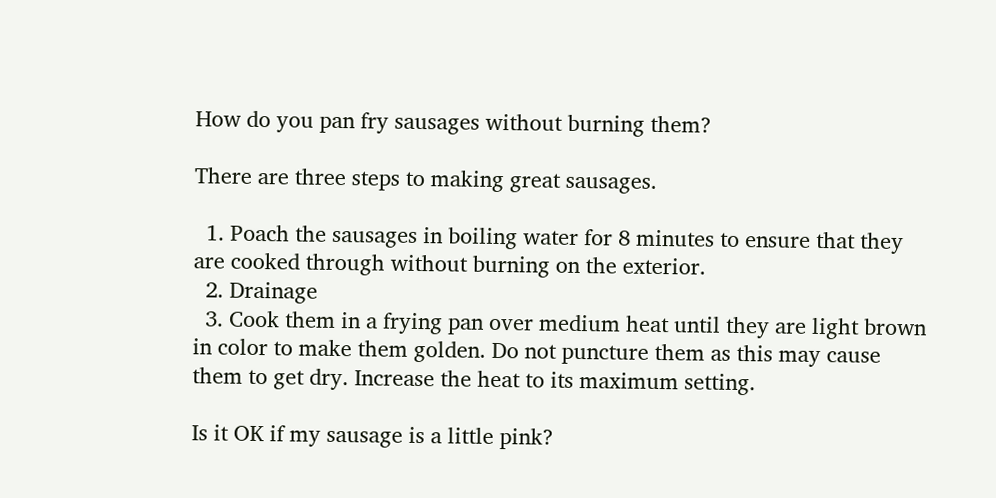How do you pan fry sausages without burning them?

There are three steps to making great sausages.

  1. Poach the sausages in boiling water for 8 minutes to ensure that they are cooked through without burning on the exterior.
  2. Drainage
  3. Cook them in a frying pan over medium heat until they are light brown in color to make them golden. Do not puncture them as this may cause them to get dry. Increase the heat to its maximum setting.

Is it OK if my sausage is a little pink?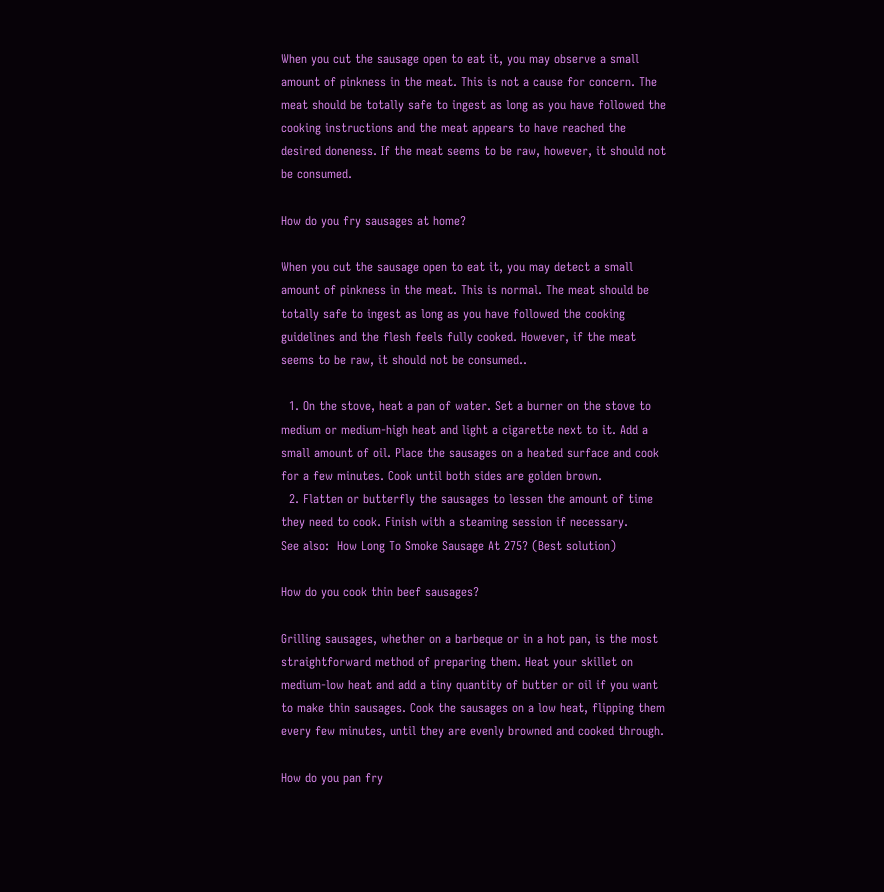When you cut the sausage open to eat it, you may observe a small amount of pinkness in the meat. This is not a cause for concern. The meat should be totally safe to ingest as long as you have followed the cooking instructions and the meat appears to have reached the desired doneness. If the meat seems to be raw, however, it should not be consumed.

How do you fry sausages at home?

When you cut the sausage open to eat it, you may detect a small amount of pinkness in the meat. This is normal. The meat should be totally safe to ingest as long as you have followed the cooking guidelines and the flesh feels fully cooked. However, if the meat seems to be raw, it should not be consumed..

  1. On the stove, heat a pan of water. Set a burner on the stove to medium or medium-high heat and light a cigarette next to it. Add a small amount of oil. Place the sausages on a heated surface and cook for a few minutes. Cook until both sides are golden brown.
  2. Flatten or butterfly the sausages to lessen the amount of time they need to cook. Finish with a steaming session if necessary.
See also:  How Long To Smoke Sausage At 275? (Best solution)

How do you cook thin beef sausages?

Grilling sausages, whether on a barbeque or in a hot pan, is the most straightforward method of preparing them. Heat your skillet on medium-low heat and add a tiny quantity of butter or oil if you want to make thin sausages. Cook the sausages on a low heat, flipping them every few minutes, until they are evenly browned and cooked through.

How do you pan fry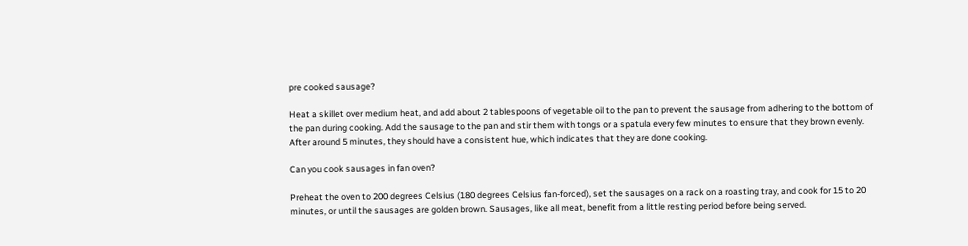pre cooked sausage?

Heat a skillet over medium heat, and add about 2 tablespoons of vegetable oil to the pan to prevent the sausage from adhering to the bottom of the pan during cooking. Add the sausage to the pan and stir them with tongs or a spatula every few minutes to ensure that they brown evenly. After around 5 minutes, they should have a consistent hue, which indicates that they are done cooking.

Can you cook sausages in fan oven?

Preheat the oven to 200 degrees Celsius (180 degrees Celsius fan-forced), set the sausages on a rack on a roasting tray, and cook for 15 to 20 minutes, or until the sausages are golden brown. Sausages, like all meat, benefit from a little resting period before being served.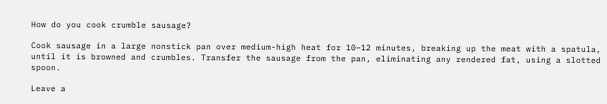How do you cook crumble sausage?

Cook sausage in a large nonstick pan over medium-high heat for 10–12 minutes, breaking up the meat with a spatula, until it is browned and crumbles. Transfer the sausage from the pan, eliminating any rendered fat, using a slotted spoon.

Leave a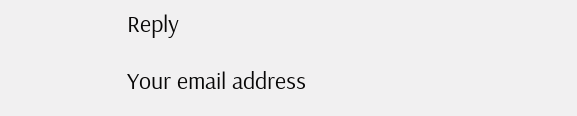Reply

Your email address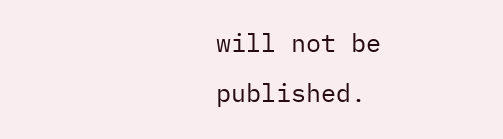will not be published.